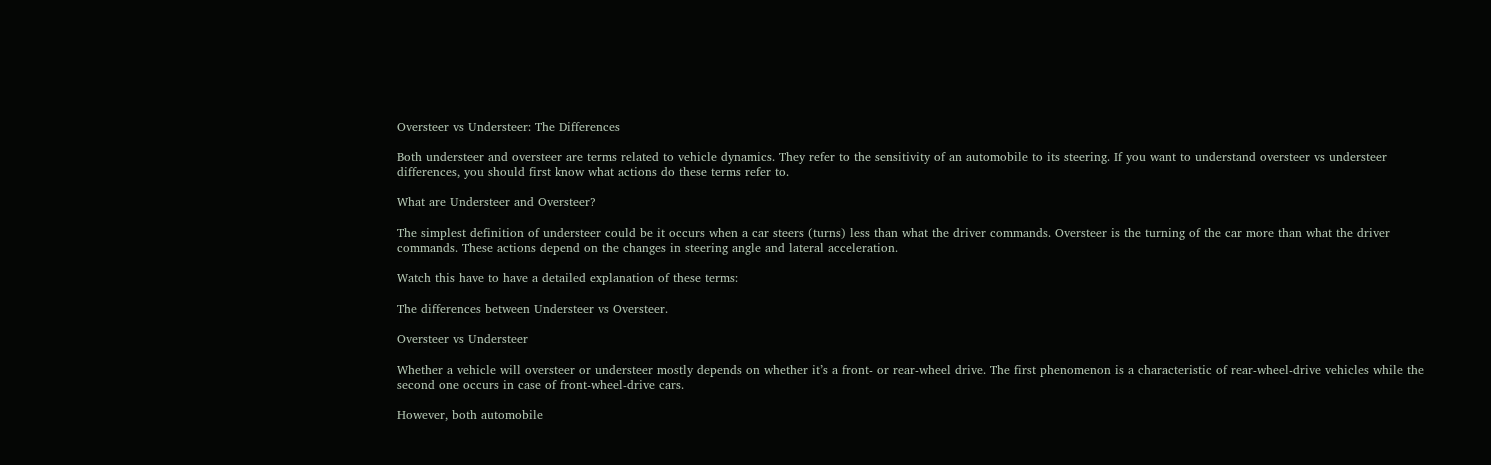Oversteer vs Understeer: The Differences

Both understeer and oversteer are terms related to vehicle dynamics. They refer to the sensitivity of an automobile to its steering. If you want to understand oversteer vs understeer differences, you should first know what actions do these terms refer to.

What are Understeer and Oversteer?

The simplest definition of understeer could be it occurs when a car steers (turns) less than what the driver commands. Oversteer is the turning of the car more than what the driver commands. These actions depend on the changes in steering angle and lateral acceleration.

Watch this have to have a detailed explanation of these terms:

The differences between Understeer vs Oversteer.

Oversteer vs Understeer

Whether a vehicle will oversteer or understeer mostly depends on whether it’s a front- or rear-wheel drive. The first phenomenon is a characteristic of rear-wheel-drive vehicles while the second one occurs in case of front-wheel-drive cars.

However, both automobile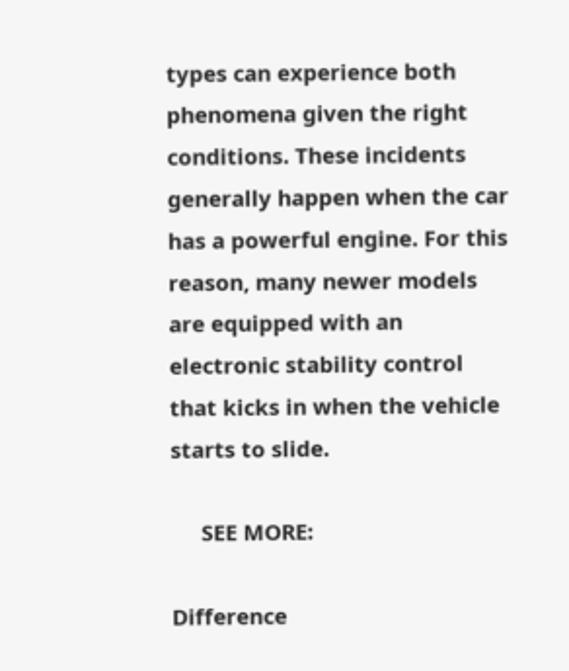types can experience both phenomena given the right conditions. These incidents generally happen when the car has a powerful engine. For this reason, many newer models are equipped with an electronic stability control that kicks in when the vehicle starts to slide.

     SEE MORE:

Difference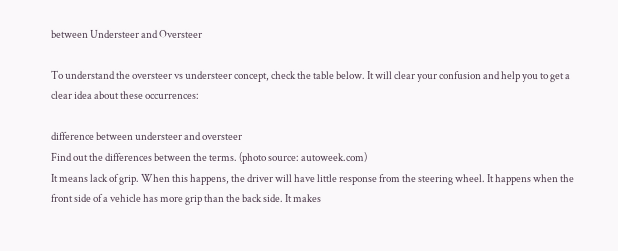between Understeer and Oversteer

To understand the oversteer vs understeer concept, check the table below. It will clear your confusion and help you to get a clear idea about these occurrences:

difference between understeer and oversteer
Find out the differences between the terms. (photo source: autoweek.com)
It means lack of grip. When this happens, the driver will have little response from the steering wheel. It happens when the front side of a vehicle has more grip than the back side. It makes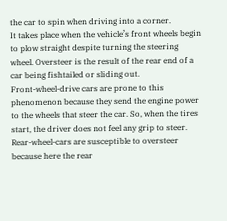the car to spin when driving into a corner.
It takes place when the vehicle’s front wheels begin to plow straight despite turning the steering wheel. Oversteer is the result of the rear end of a car being fishtailed or sliding out.
Front-wheel-drive cars are prone to this phenomenon because they send the engine power to the wheels that steer the car. So, when the tires start, the driver does not feel any grip to steer. Rear-wheel-cars are susceptible to oversteer because here the rear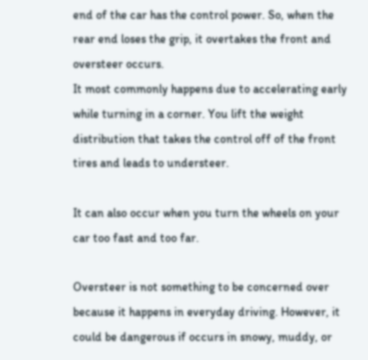end of the car has the control power. So, when the rear end loses the grip, it overtakes the front and oversteer occurs.
It most commonly happens due to accelerating early while turning in a corner. You lift the weight distribution that takes the control off of the front tires and leads to understeer.

It can also occur when you turn the wheels on your car too fast and too far.

Oversteer is not something to be concerned over because it happens in everyday driving. However, it could be dangerous if occurs in snowy, muddy, or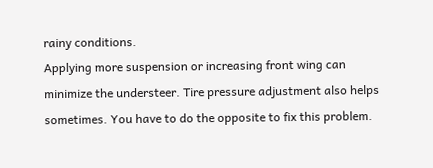rainy conditions.
Applying more suspension or increasing front wing can minimize the understeer. Tire pressure adjustment also helps sometimes. You have to do the opposite to fix this problem.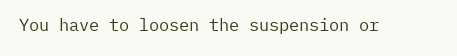You have to loosen the suspension or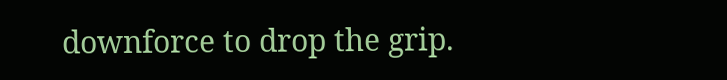downforce to drop the grip.